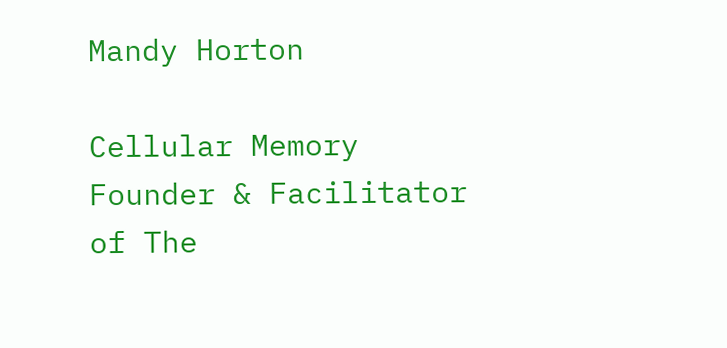Mandy Horton

Cellular Memory
Founder & Facilitator of The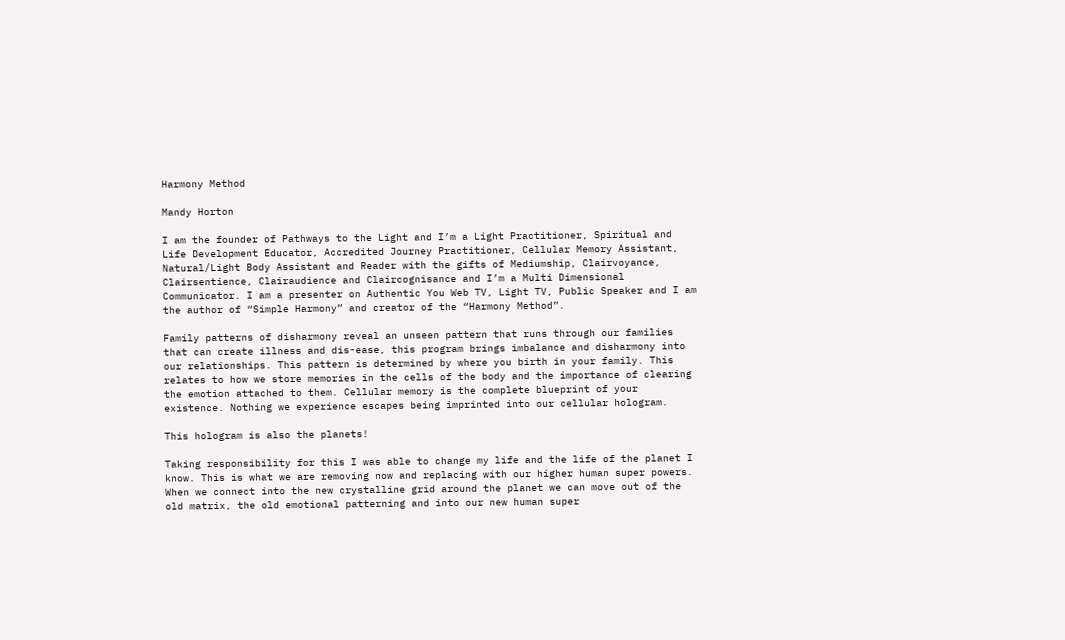Harmony Method

Mandy Horton

I am the founder of Pathways to the Light and I’m a Light Practitioner, Spiritual and Life Development Educator, Accredited Journey Practitioner, Cellular Memory Assistant, Natural/Light Body Assistant and Reader with the gifts of Mediumship, Clairvoyance, Clairsentience, Clairaudience and Claircognisance and I’m a Multi Dimensional Communicator. I am a presenter on Authentic You Web TV, Light TV, Public Speaker and I am the author of “Simple Harmony” and creator of the “Harmony Method”.

Family patterns of disharmony reveal an unseen pattern that runs through our families that can create illness and dis-ease, this program brings imbalance and disharmony into our relationships. This pattern is determined by where you birth in your family. This relates to how we store memories in the cells of the body and the importance of clearing the emotion attached to them. Cellular memory is the complete blueprint of your existence. Nothing we experience escapes being imprinted into our cellular hologram.

This hologram is also the planets!

Taking responsibility for this I was able to change my life and the life of the planet I know. This is what we are removing now and replacing with our higher human super powers. When we connect into the new crystalline grid around the planet we can move out of the old matrix, the old emotional patterning and into our new human super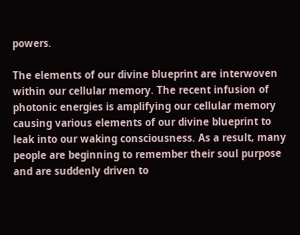powers.

The elements of our divine blueprint are interwoven within our cellular memory. The recent infusion of photonic energies is amplifying our cellular memory causing various elements of our divine blueprint to leak into our waking consciousness. As a result, many people are beginning to remember their soul purpose and are suddenly driven to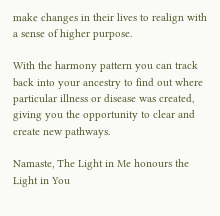make changes in their lives to realign with a sense of higher purpose.

With the harmony pattern you can track back into your ancestry to find out where particular illness or disease was created, giving you the opportunity to clear and create new pathways.

Namaste, The Light in Me honours the Light in You